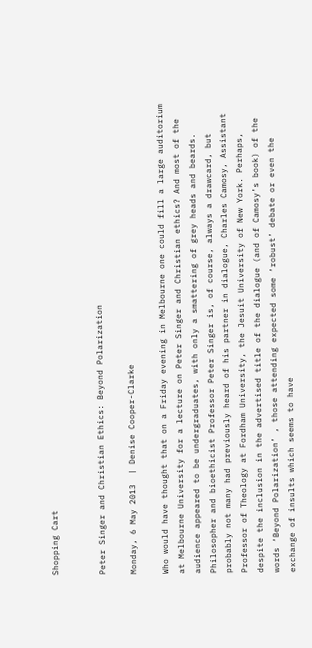Shopping Cart


Peter Singer and Christian Ethics: Beyond Polarization

Monday, 6 May 2013  | Denise Cooper-Clarke

Who would have thought that on a Friday evening in Melbourne one could fill a large auditorium at Melbourne University for a lecture on Peter Singer and Christian ethics? And most of the audience appeared to be undergraduates, with only a smattering of grey heads and beards. Philosopher and bioethicist Professor Peter Singer is, of course, always a drawcard, but probably not many had previously heard of his partner in dialogue, Charles Camosy, Assistant Professor of Theology at Fordham University, the Jesuit University of New York. Perhaps, despite the inclusion in the advertised title of the dialogue (and of Camosy’s book) of the words ‘Beyond Polarization’ , those attending expected some ‘robust’ debate or even the exchange of insults which seems to have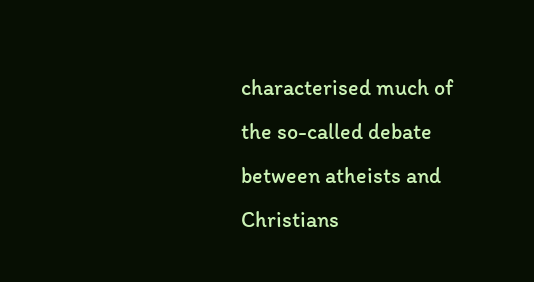characterised much of the so-called debate between atheists and Christians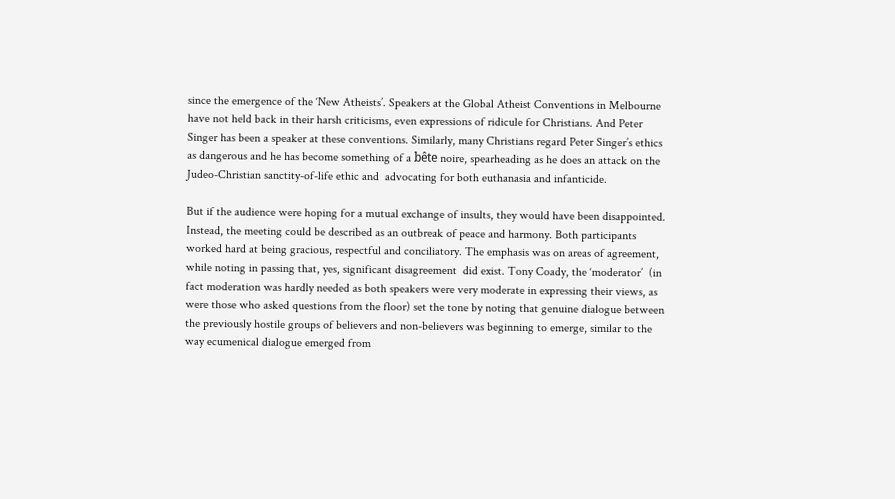since the emergence of the ‘New Atheists’. Speakers at the Global Atheist Conventions in Melbourne have not held back in their harsh criticisms, even expressions of ridicule for Christians. And Peter Singer has been a speaker at these conventions. Similarly, many Christians regard Peter Singer’s ethics as dangerous and he has become something of a bête noire, spearheading as he does an attack on the Judeo-Christian sanctity-of-life ethic and  advocating for both euthanasia and infanticide.

But if the audience were hoping for a mutual exchange of insults, they would have been disappointed. Instead, the meeting could be described as an outbreak of peace and harmony. Both participants worked hard at being gracious, respectful and conciliatory. The emphasis was on areas of agreement, while noting in passing that, yes, significant disagreement  did exist. Tony Coady, the ‘moderator’  (in fact moderation was hardly needed as both speakers were very moderate in expressing their views, as were those who asked questions from the floor) set the tone by noting that genuine dialogue between the previously hostile groups of believers and non-believers was beginning to emerge, similar to the way ecumenical dialogue emerged from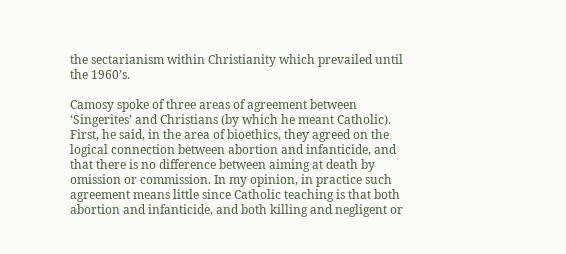the sectarianism within Christianity which prevailed until the 1960’s.

Camosy spoke of three areas of agreement between ‘Singerites’ and Christians (by which he meant Catholic). First, he said, in the area of bioethics, they agreed on the logical connection between abortion and infanticide, and that there is no difference between aiming at death by omission or commission. In my opinion, in practice such agreement means little since Catholic teaching is that both abortion and infanticide, and both killing and negligent or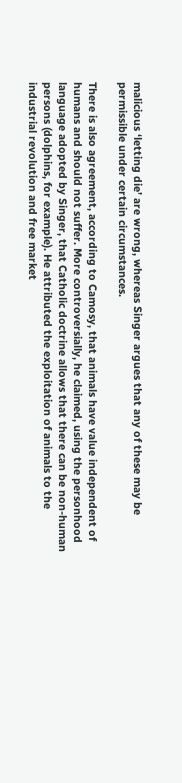malicious ‘letting die’ are wrong, whereas Singer argues that any of these may be permissible under certain circumstances.

There is also agreement, according to Camosy, that animals have value independent of humans and should not suffer. More controversially, he claimed, using the personhood language adopted by Singer, that Catholic doctrine allows that there can be non-human persons (dolphins, for example). He attributed the exploitation of animals to the industrial revolution and free market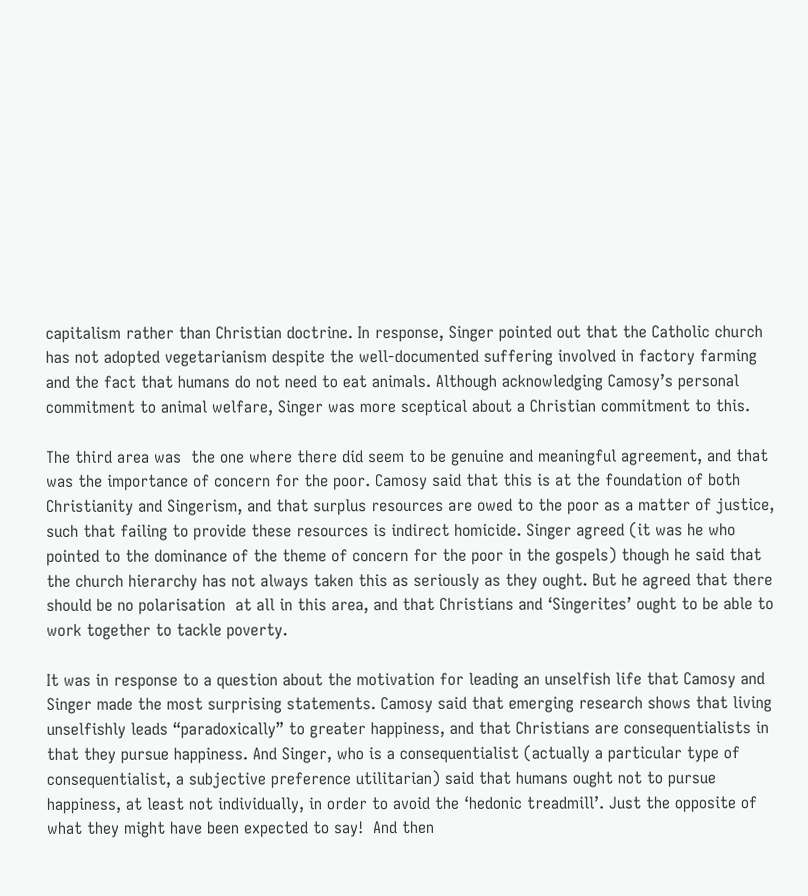capitalism rather than Christian doctrine. In response, Singer pointed out that the Catholic church has not adopted vegetarianism despite the well-documented suffering involved in factory farming and the fact that humans do not need to eat animals. Although acknowledging Camosy’s personal commitment to animal welfare, Singer was more sceptical about a Christian commitment to this.

The third area was  the one where there did seem to be genuine and meaningful agreement, and that was the importance of concern for the poor. Camosy said that this is at the foundation of both Christianity and Singerism, and that surplus resources are owed to the poor as a matter of justice, such that failing to provide these resources is indirect homicide. Singer agreed (it was he who pointed to the dominance of the theme of concern for the poor in the gospels) though he said that the church hierarchy has not always taken this as seriously as they ought. But he agreed that there should be no polarisation  at all in this area, and that Christians and ‘Singerites’ ought to be able to work together to tackle poverty.

It was in response to a question about the motivation for leading an unselfish life that Camosy and Singer made the most surprising statements. Camosy said that emerging research shows that living unselfishly leads “paradoxically” to greater happiness, and that Christians are consequentialists in that they pursue happiness. And Singer, who is a consequentialist (actually a particular type of consequentialist, a subjective preference utilitarian) said that humans ought not to pursue happiness, at least not individually, in order to avoid the ‘hedonic treadmill’. Just the opposite of what they might have been expected to say!  And then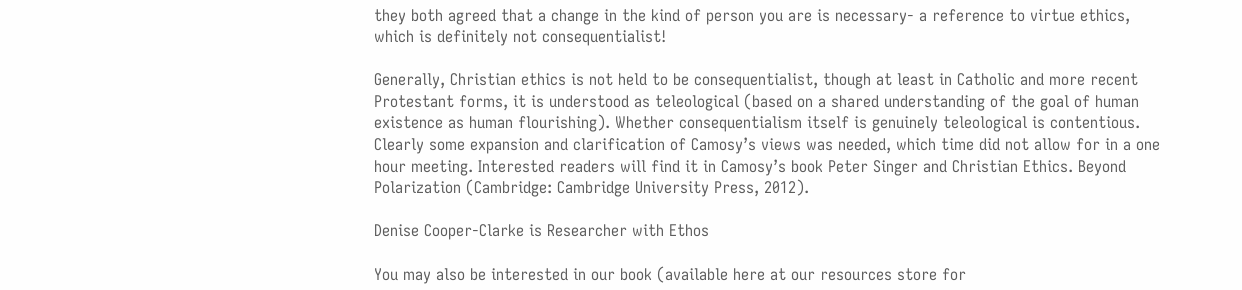they both agreed that a change in the kind of person you are is necessary- a reference to virtue ethics, which is definitely not consequentialist!

Generally, Christian ethics is not held to be consequentialist, though at least in Catholic and more recent Protestant forms, it is understood as teleological (based on a shared understanding of the goal of human existence as human flourishing). Whether consequentialism itself is genuinely teleological is contentious. Clearly some expansion and clarification of Camosy’s views was needed, which time did not allow for in a one hour meeting. Interested readers will find it in Camosy’s book Peter Singer and Christian Ethics. Beyond Polarization (Cambridge: Cambridge University Press, 2012).

Denise Cooper-Clarke is Researcher with Ethos

You may also be interested in our book (available here at our resources store for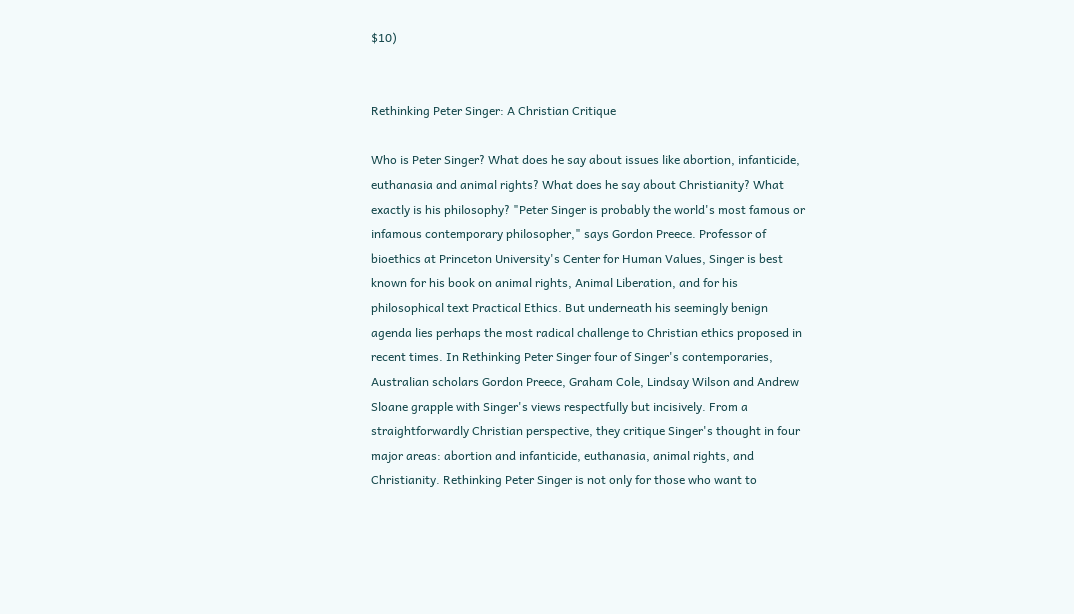$10)


Rethinking Peter Singer: A Christian Critique

Who is Peter Singer? What does he say about issues like abortion, infanticide, euthanasia and animal rights? What does he say about Christianity? What exactly is his philosophy? "Peter Singer is probably the world's most famous or infamous contemporary philosopher," says Gordon Preece. Professor of bioethics at Princeton University's Center for Human Values, Singer is best known for his book on animal rights, Animal Liberation, and for his philosophical text Practical Ethics. But underneath his seemingly benign agenda lies perhaps the most radical challenge to Christian ethics proposed in recent times. In Rethinking Peter Singer four of Singer's contemporaries, Australian scholars Gordon Preece, Graham Cole, Lindsay Wilson and Andrew Sloane grapple with Singer's views respectfully but incisively. From a straightforwardly Christian perspective, they critique Singer's thought in four major areas: abortion and infanticide, euthanasia, animal rights, and Christianity. Rethinking Peter Singer is not only for those who want to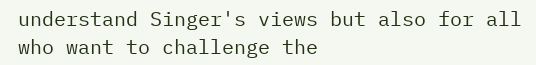understand Singer's views but also for all who want to challenge the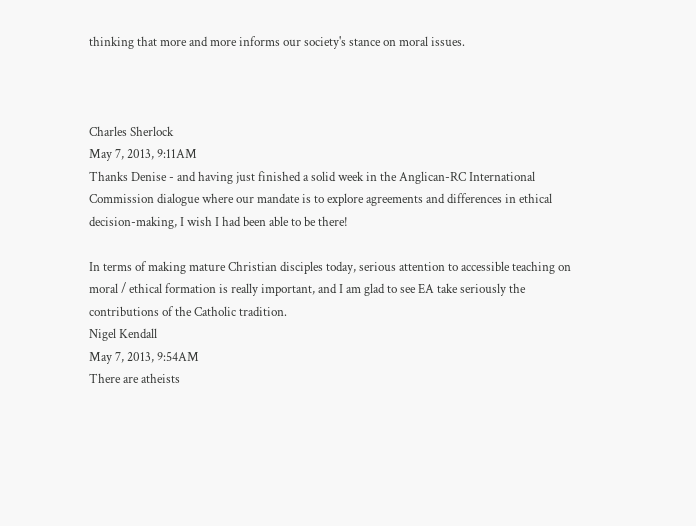thinking that more and more informs our society's stance on moral issues.



Charles Sherlock
May 7, 2013, 9:11AM
Thanks Denise - and having just finished a solid week in the Anglican-RC International Commission dialogue where our mandate is to explore agreements and differences in ethical decision-making, I wish I had been able to be there!

In terms of making mature Christian disciples today, serious attention to accessible teaching on moral / ethical formation is really important, and I am glad to see EA take seriously the contributions of the Catholic tradition.
Nigel Kendall
May 7, 2013, 9:54AM
There are atheists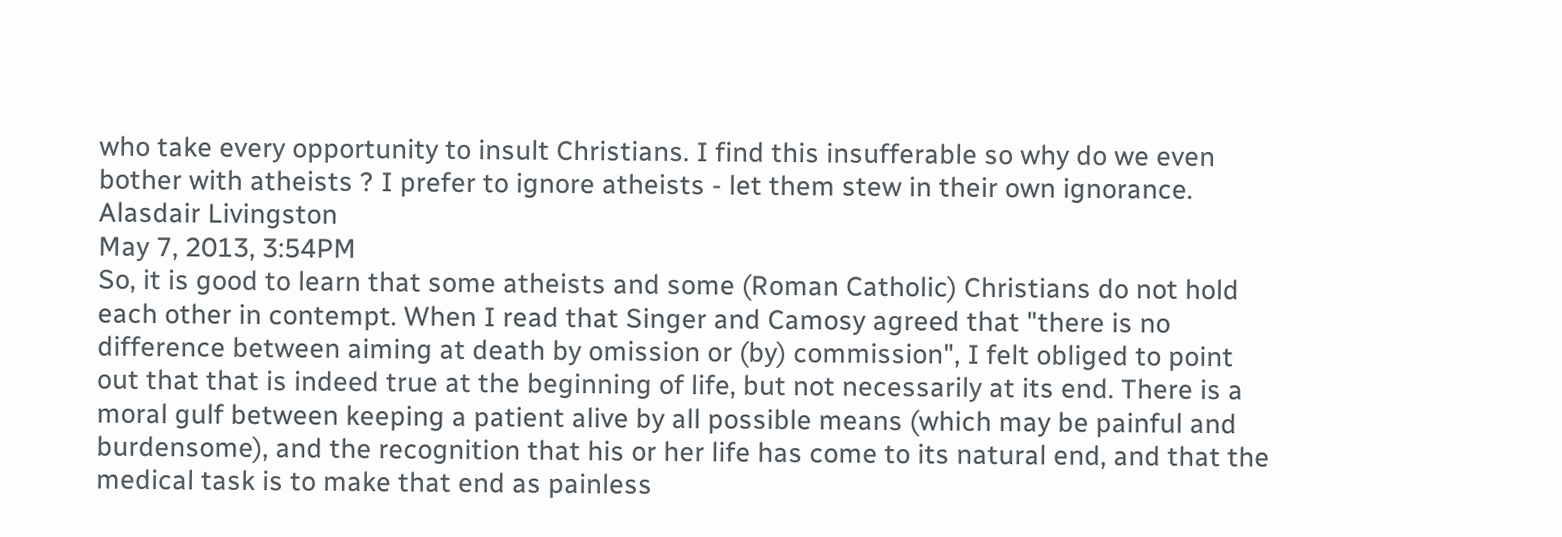who take every opportunity to insult Christians. I find this insufferable so why do we even bother with atheists ? I prefer to ignore atheists - let them stew in their own ignorance.
Alasdair Livingston
May 7, 2013, 3:54PM
So, it is good to learn that some atheists and some (Roman Catholic) Christians do not hold each other in contempt. When I read that Singer and Camosy agreed that "there is no difference between aiming at death by omission or (by) commission", I felt obliged to point out that that is indeed true at the beginning of life, but not necessarily at its end. There is a moral gulf between keeping a patient alive by all possible means (which may be painful and burdensome), and the recognition that his or her life has come to its natural end, and that the medical task is to make that end as painless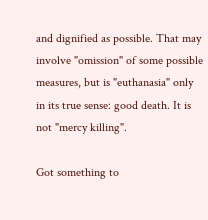and dignified as possible. That may involve "omission" of some possible measures, but is "euthanasia" only in its true sense: good death. It is not "mercy killing".

Got something to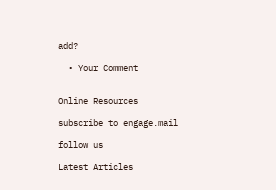add?

  • Your Comment


Online Resources

subscribe to engage.mail

follow us

Latest Articles